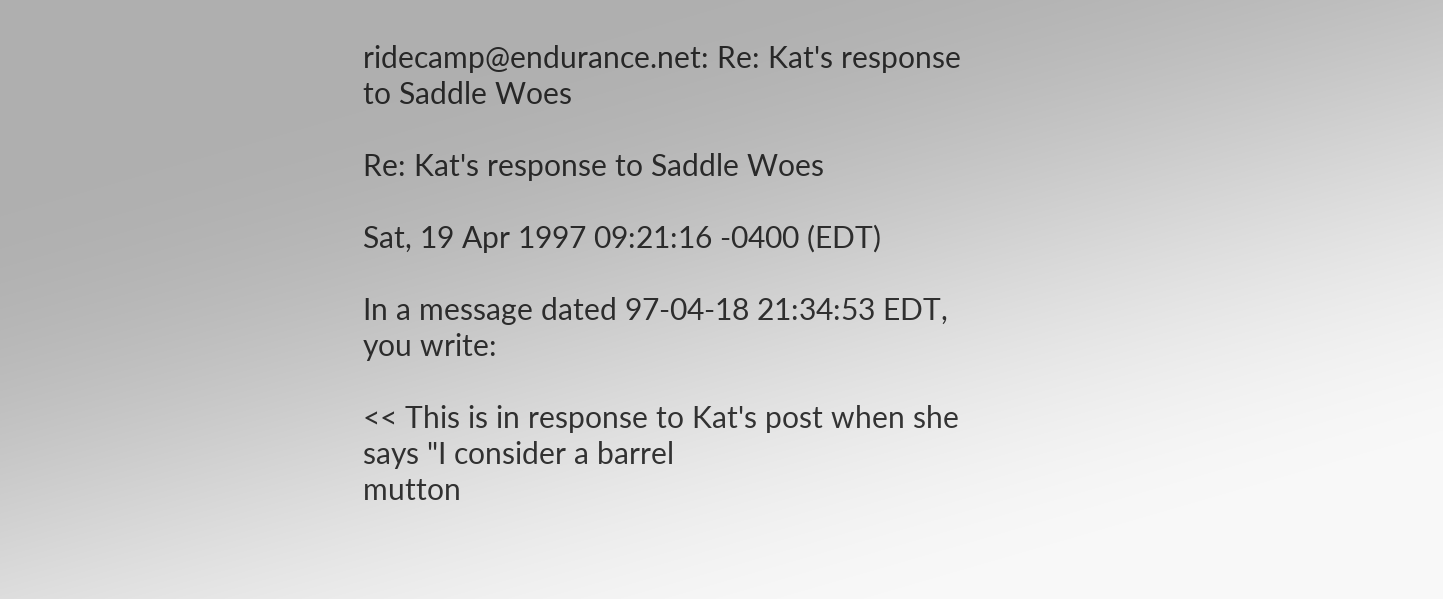ridecamp@endurance.net: Re: Kat's response to Saddle Woes

Re: Kat's response to Saddle Woes

Sat, 19 Apr 1997 09:21:16 -0400 (EDT)

In a message dated 97-04-18 21:34:53 EDT, you write:

<< This is in response to Kat's post when she says "I consider a barrel
mutton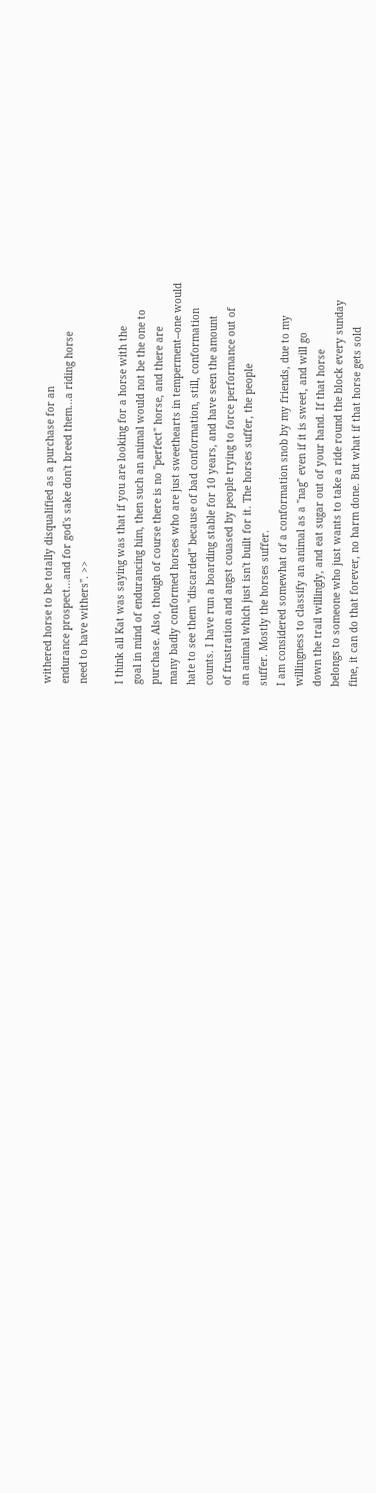withered horse to be totally disqualified as a purchase for an
endurance prospect...and for god's sake don't breed them...a riding horse
need to have withers". >>

I think all Kat was saying was that if you are looking for a horse with the
goal in mind of endurancing him, then such an animal would not be the one to
purchase. Also, though of course there is no "perfect" horse, and there are
many badly conformed horses who are just sweethearts in temperment--one would
hate to see them "discarded" because of bad conformation, still, conformation
counts. I have run a boarding stable for 10 years, and have seen the amount
of frustration and angst couased by people trying to force performance out of
an animal which just isn't built for it. The horses suffer, the people
suffer. Mostly the horses suffer.
I am considered somewhat of a conformation snob by my friends, due to my
willingness to classify an animal as a "nag" even if it is sweet, and will go
down the trail willingly, and eat sugar out of your hand. If that horse
belongs to someone who just wants to take a ride round the block every sunday
fine, it can do that forever, no harm done. But what if that horse gets sold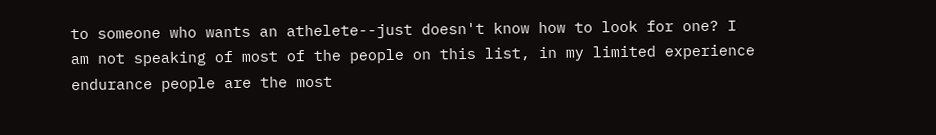to someone who wants an athelete--just doesn't know how to look for one? I
am not speaking of most of the people on this list, in my limited experience
endurance people are the most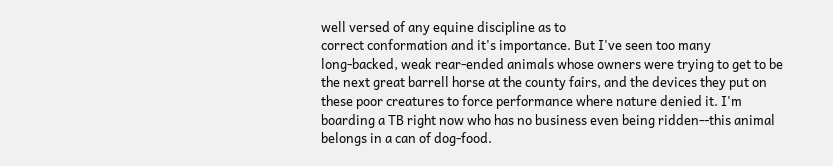well versed of any equine discipline as to
correct conformation and it's importance. But I've seen too many
long-backed, weak rear-ended animals whose owners were trying to get to be
the next great barrell horse at the county fairs, and the devices they put on
these poor creatures to force performance where nature denied it. I'm
boarding a TB right now who has no business even being ridden--this animal
belongs in a can of dog-food.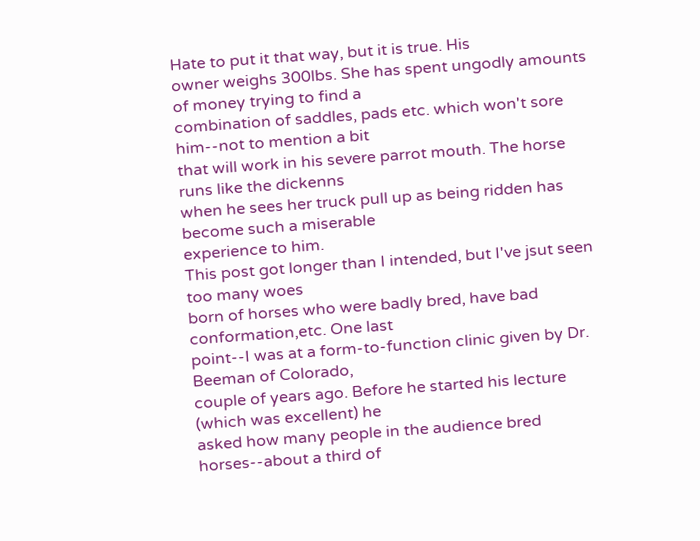Hate to put it that way, but it is true. His
owner weighs 300lbs. She has spent ungodly amounts of money trying to find a
combination of saddles, pads etc. which won't sore him--not to mention a bit
that will work in his severe parrot mouth. The horse runs like the dickenns
when he sees her truck pull up as being ridden has become such a miserable
experience to him.
This post got longer than I intended, but I've jsut seen too many woes
born of horses who were badly bred, have bad conformation,etc. One last
point--I was at a form-to-function clinic given by Dr. Beeman of Colorado,
couple of years ago. Before he started his lecture (which was excellent) he
asked how many people in the audience bred horses--about a third of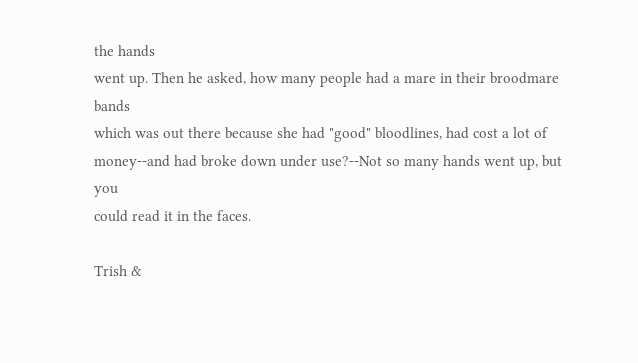the hands
went up. Then he asked, how many people had a mare in their broodmare bands
which was out there because she had "good" bloodlines, had cost a lot of
money--and had broke down under use?--Not so many hands went up, but you
could read it in the faces.

Trish &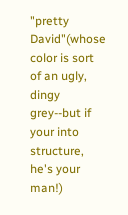"pretty David"(whose color is sort of an ugly, dingy grey--but if
your into structure, he's your man!)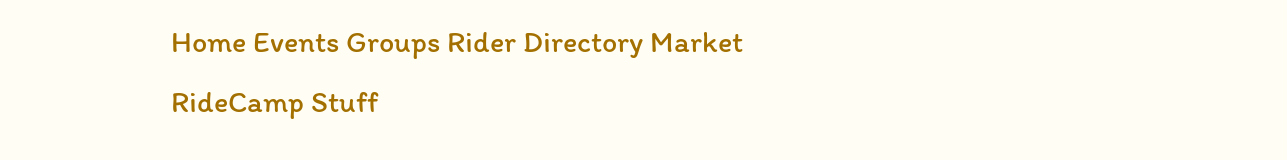Home Events Groups Rider Directory Market RideCamp Stuff